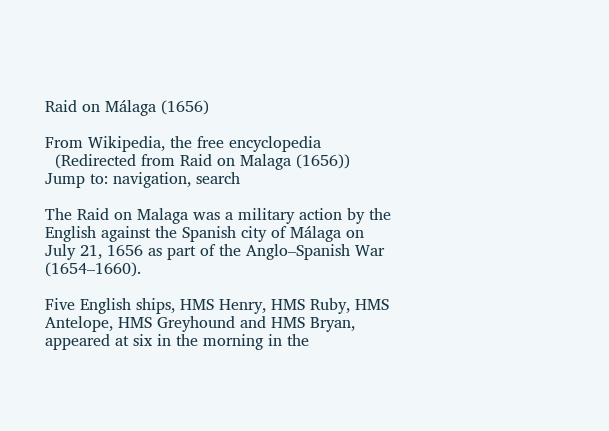Raid on Málaga (1656)

From Wikipedia, the free encyclopedia
  (Redirected from Raid on Malaga (1656))
Jump to: navigation, search

The Raid on Malaga was a military action by the English against the Spanish city of Málaga on July 21, 1656 as part of the Anglo–Spanish War (1654–1660).

Five English ships, HMS Henry, HMS Ruby, HMS Antelope, HMS Greyhound and HMS Bryan, appeared at six in the morning in the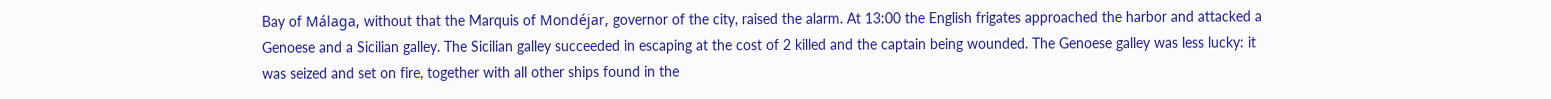Bay of Málaga, without that the Marquis of Mondéjar, governor of the city, raised the alarm. At 13:00 the English frigates approached the harbor and attacked a Genoese and a Sicilian galley. The Sicilian galley succeeded in escaping at the cost of 2 killed and the captain being wounded. The Genoese galley was less lucky: it was seized and set on fire, together with all other ships found in the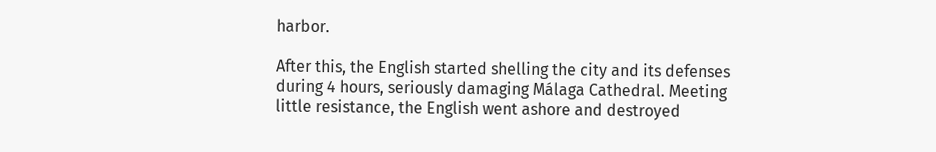harbor.

After this, the English started shelling the city and its defenses during 4 hours, seriously damaging Málaga Cathedral. Meeting little resistance, the English went ashore and destroyed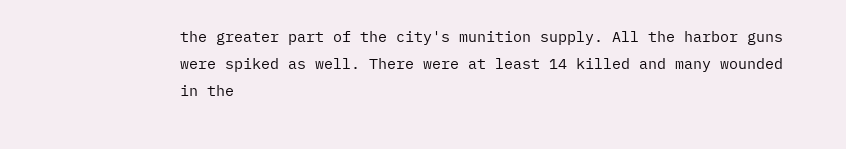the greater part of the city's munition supply. All the harbor guns were spiked as well. There were at least 14 killed and many wounded in the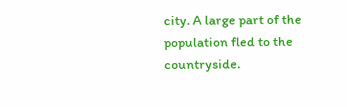city. A large part of the population fled to the countryside.